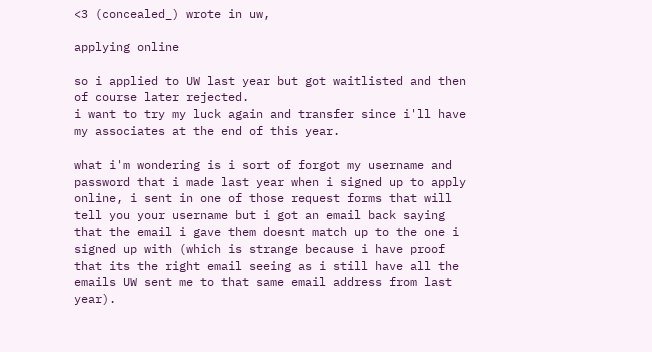<3 (concealed_) wrote in uw,

applying online

so i applied to UW last year but got waitlisted and then of course later rejected.
i want to try my luck again and transfer since i'll have my associates at the end of this year.

what i'm wondering is i sort of forgot my username and password that i made last year when i signed up to apply online, i sent in one of those request forms that will tell you your username but i got an email back saying that the email i gave them doesnt match up to the one i signed up with (which is strange because i have proof that its the right email seeing as i still have all the emails UW sent me to that same email address from last year).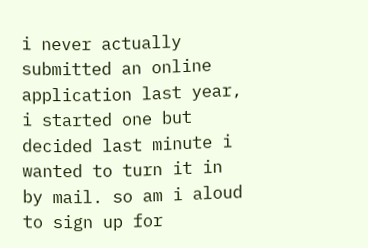i never actually submitted an online application last year, i started one but decided last minute i wanted to turn it in by mail. so am i aloud to sign up for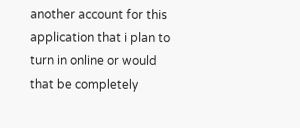another account for this application that i plan to turn in online or would that be completely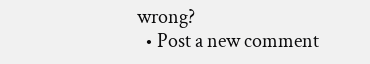wrong?
  • Post a new comment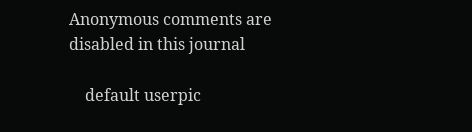Anonymous comments are disabled in this journal

    default userpic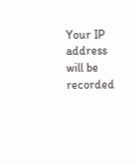Your IP address will be recorded